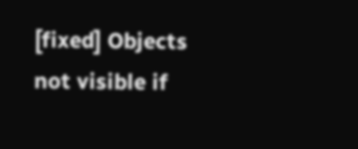[fixed] Objects not visible if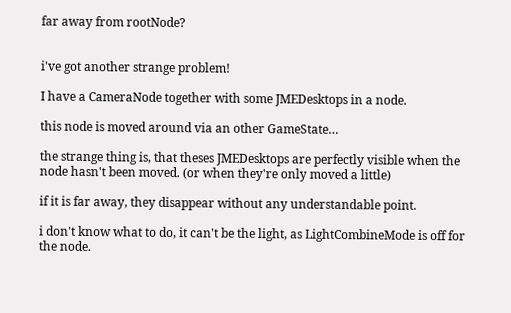far away from rootNode?


i've got another strange problem!

I have a CameraNode together with some JMEDesktops in a node.

this node is moved around via an other GameState…

the strange thing is, that theses JMEDesktops are perfectly visible when the node hasn't been moved. (or when they're only moved a little)

if it is far away, they disappear without any understandable point.

i don't know what to do, it can't be the light, as LightCombineMode is off for the node.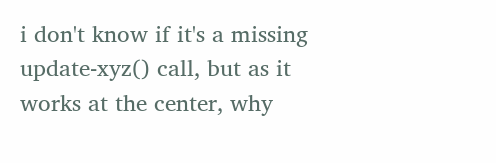i don't know if it's a missing update-xyz() call, but as it works at the center, why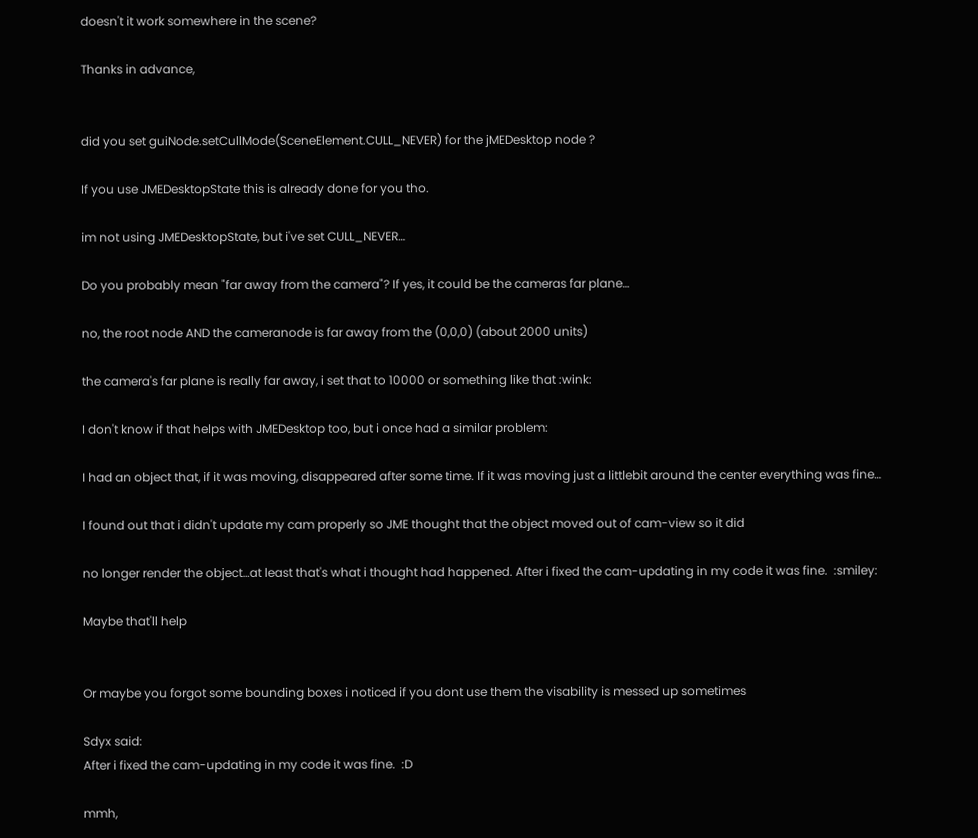doesn't it work somewhere in the scene?

Thanks in advance,


did you set guiNode.setCullMode(SceneElement.CULL_NEVER) for the jMEDesktop node ?

If you use JMEDesktopState this is already done for you tho.

im not using JMEDesktopState, but i've set CULL_NEVER…

Do you probably mean "far away from the camera"? If yes, it could be the cameras far plane…

no, the root node AND the cameranode is far away from the (0,0,0) (about 2000 units)

the camera's far plane is really far away, i set that to 10000 or something like that :wink:

I don't know if that helps with JMEDesktop too, but i once had a similar problem:

I had an object that, if it was moving, disappeared after some time. If it was moving just a littlebit around the center everything was fine…

I found out that i didn't update my cam properly so JME thought that the object moved out of cam-view so it did

no longer render the object…at least that's what i thought had happened. After i fixed the cam-updating in my code it was fine.  :smiley:

Maybe that'll help


Or maybe you forgot some bounding boxes i noticed if you dont use them the visability is messed up sometimes

Sdyx said:
After i fixed the cam-updating in my code it was fine.  :D

mmh,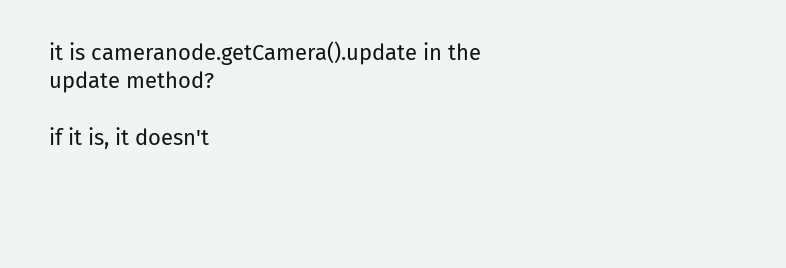it is cameranode.getCamera().update in the update method?

if it is, it doesn't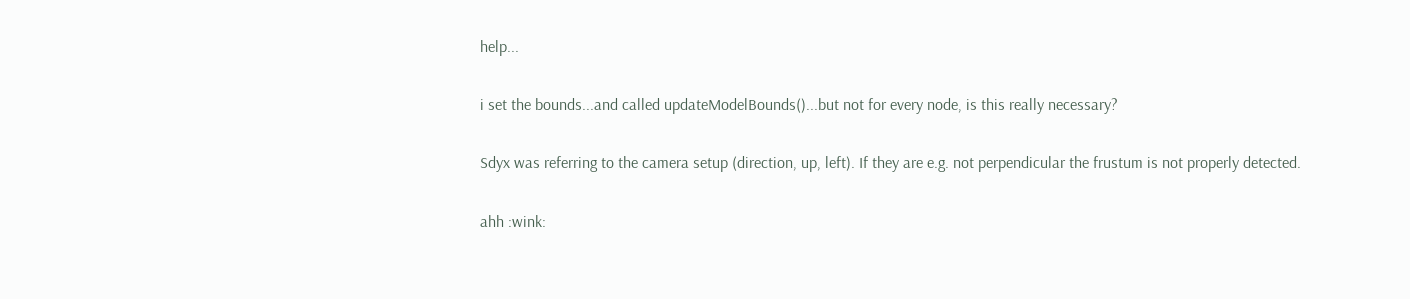help...

i set the bounds...and called updateModelBounds()...but not for every node, is this really necessary?

Sdyx was referring to the camera setup (direction, up, left). If they are e.g. not perpendicular the frustum is not properly detected.

ahh :wink: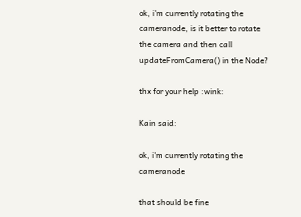ok, i'm currently rotating the cameranode, is it better to rotate the camera and then call updateFromCamera() in the Node?

thx for your help :wink:

Kain said:

ok, i'm currently rotating the cameranode

that should be fine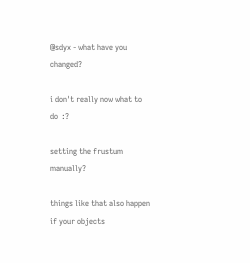@sdyx - what have you changed?

i don't really now what to do  :?

setting the frustum manually?

things like that also happen if your objects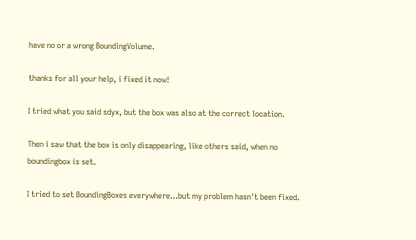have no or a wrong BoundingVolume.

thanks for all your help, i fixed it now!

I tried what you said sdyx, but the box was also at the correct location.

Then i saw that the box is only disappearing, like others said, when no boundingbox is set.

I tried to set BoundingBoxes everywhere…but my problem hasn't been fixed.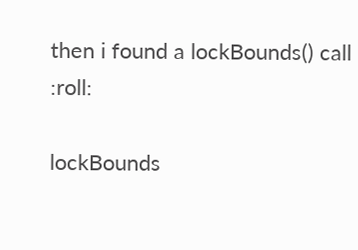then i found a lockBounds() call :roll:

lockBounds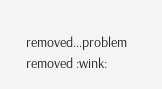removed…problem removed :wink: